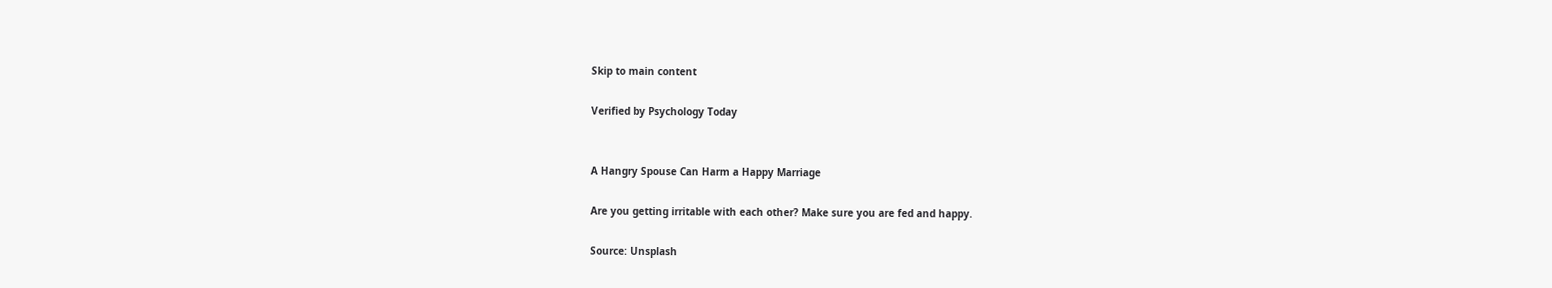Skip to main content

Verified by Psychology Today


A Hangry Spouse Can Harm a Happy Marriage

Are you getting irritable with each other? Make sure you are fed and happy.

Source: Unsplash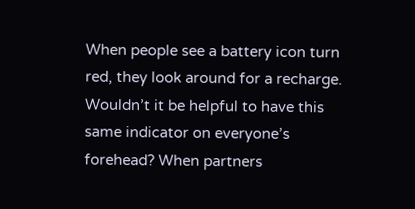When people see a battery icon turn red, they look around for a recharge. Wouldn’t it be helpful to have this same indicator on everyone’s forehead? When partners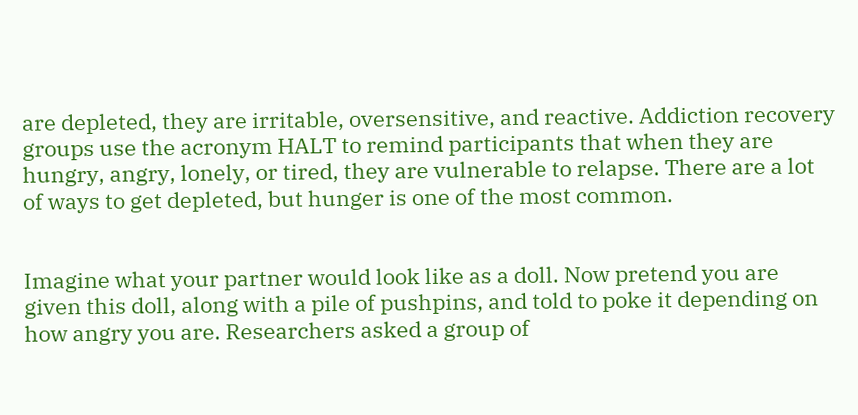are depleted, they are irritable, oversensitive, and reactive. Addiction recovery groups use the acronym HALT to remind participants that when they are hungry, angry, lonely, or tired, they are vulnerable to relapse. There are a lot of ways to get depleted, but hunger is one of the most common.


Imagine what your partner would look like as a doll. Now pretend you are given this doll, along with a pile of pushpins, and told to poke it depending on how angry you are. Researchers asked a group of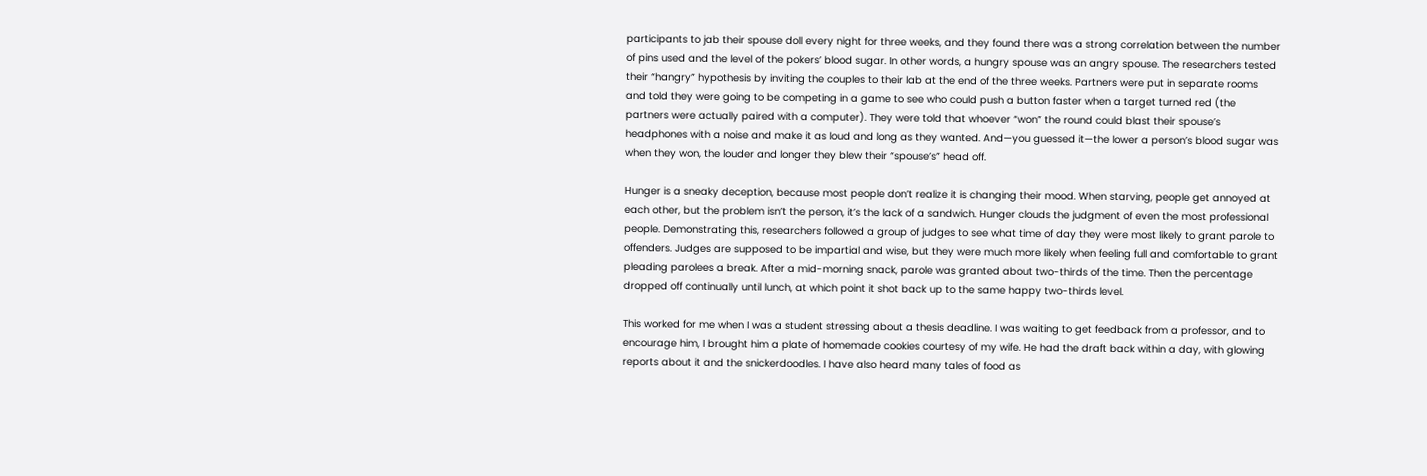participants to jab their spouse doll every night for three weeks, and they found there was a strong correlation between the number of pins used and the level of the pokers’ blood sugar. In other words, a hungry spouse was an angry spouse. The researchers tested their “hangry” hypothesis by inviting the couples to their lab at the end of the three weeks. Partners were put in separate rooms and told they were going to be competing in a game to see who could push a button faster when a target turned red (the partners were actually paired with a computer). They were told that whoever “won” the round could blast their spouse’s headphones with a noise and make it as loud and long as they wanted. And—you guessed it—the lower a person’s blood sugar was when they won, the louder and longer they blew their “spouse’s” head off.

Hunger is a sneaky deception, because most people don’t realize it is changing their mood. When starving, people get annoyed at each other, but the problem isn’t the person, it’s the lack of a sandwich. Hunger clouds the judgment of even the most professional people. Demonstrating this, researchers followed a group of judges to see what time of day they were most likely to grant parole to offenders. Judges are supposed to be impartial and wise, but they were much more likely when feeling full and comfortable to grant pleading parolees a break. After a mid-morning snack, parole was granted about two-thirds of the time. Then the percentage dropped off continually until lunch, at which point it shot back up to the same happy two-thirds level.

This worked for me when I was a student stressing about a thesis deadline. I was waiting to get feedback from a professor, and to encourage him, I brought him a plate of homemade cookies courtesy of my wife. He had the draft back within a day, with glowing reports about it and the snickerdoodles. I have also heard many tales of food as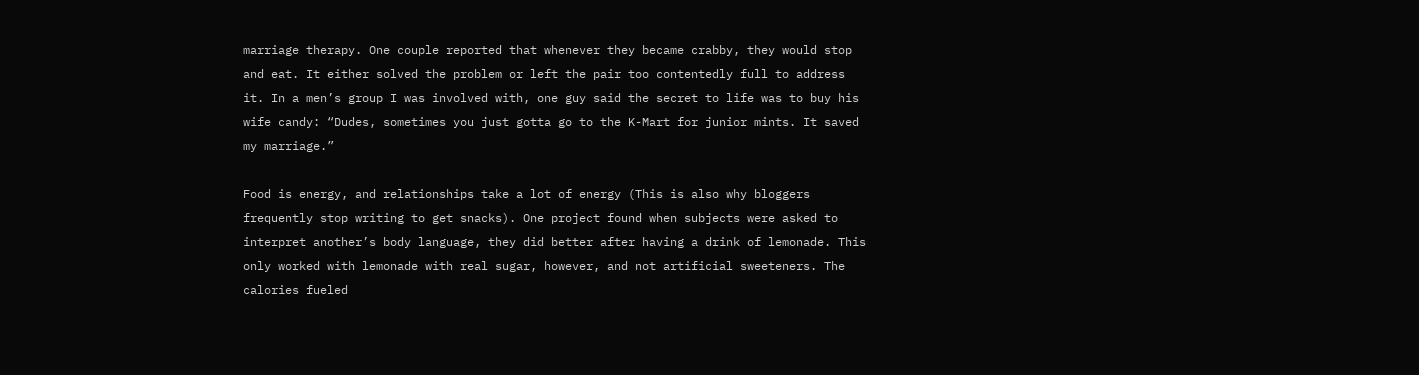marriage therapy. One couple reported that whenever they became crabby, they would stop and eat. It either solved the problem or left the pair too contentedly full to address it. In a men’s group I was involved with, one guy said the secret to life was to buy his wife candy: “Dudes, sometimes you just gotta go to the K-Mart for junior mints. It saved my marriage.”

Food is energy, and relationships take a lot of energy (This is also why bloggers frequently stop writing to get snacks). One project found when subjects were asked to interpret another’s body language, they did better after having a drink of lemonade. This only worked with lemonade with real sugar, however, and not artificial sweeteners. The calories fueled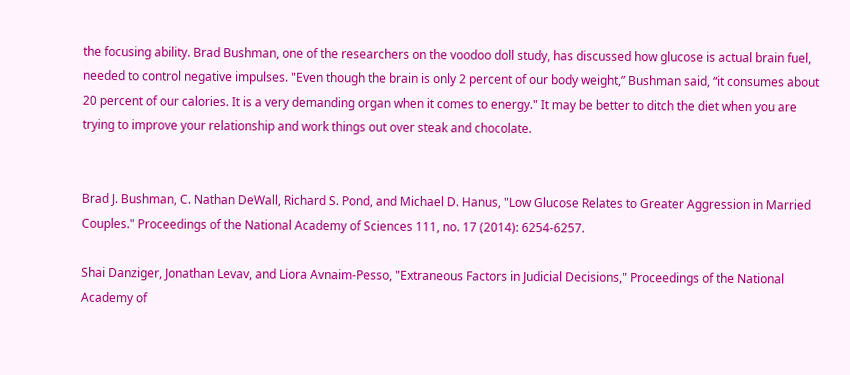the focusing ability. Brad Bushman, one of the researchers on the voodoo doll study, has discussed how glucose is actual brain fuel, needed to control negative impulses. "Even though the brain is only 2 percent of our body weight,” Bushman said, “it consumes about 20 percent of our calories. It is a very demanding organ when it comes to energy." It may be better to ditch the diet when you are trying to improve your relationship and work things out over steak and chocolate.


Brad J. Bushman, C. Nathan DeWall, Richard S. Pond, and Michael D. Hanus, "Low Glucose Relates to Greater Aggression in Married Couples." Proceedings of the National Academy of Sciences 111, no. 17 (2014): 6254-6257.

Shai Danziger, Jonathan Levav, and Liora Avnaim-Pesso, "Extraneous Factors in Judicial Decisions," Proceedings of the National Academy of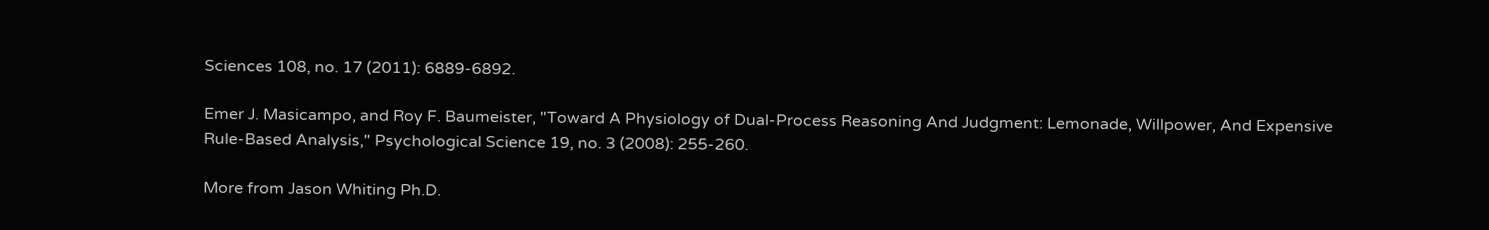Sciences 108, no. 17 (2011): 6889-6892.

Emer J. Masicampo, and Roy F. Baumeister, "Toward A Physiology of Dual-Process Reasoning And Judgment: Lemonade, Willpower, And Expensive Rule-Based Analysis," Psychological Science 19, no. 3 (2008): 255-260.

More from Jason Whiting Ph.D.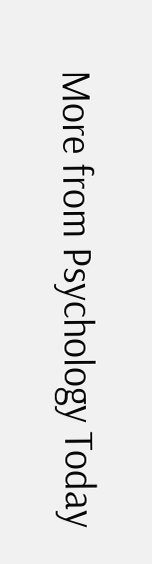More from Psychology Today